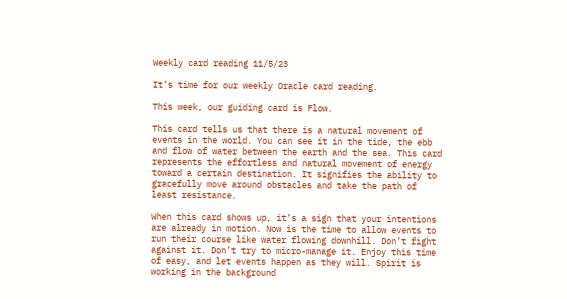Weekly card reading 11/5/23

It’s time for our weekly Oracle card reading.

This week, our guiding card is Flow.

This card tells us that there is a natural movement of events in the world. You can see it in the tide, the ebb and flow of water between the earth and the sea. This card represents the effortless and natural movement of energy toward a certain destination. It signifies the ability to gracefully move around obstacles and take the path of least resistance.

When this card shows up, it’s a sign that your intentions are already in motion. Now is the time to allow events to run their course like water flowing downhill. Don’t fight against it. Don’t try to micro-manage it. Enjoy this time of easy, and let events happen as they will. Spirit is working in the background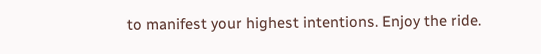to manifest your highest intentions. Enjoy the ride.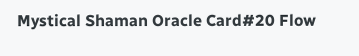Mystical Shaman Oracle Card#20 Flow